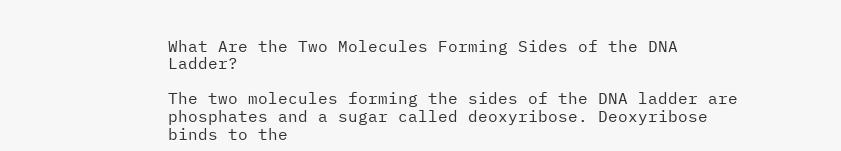What Are the Two Molecules Forming Sides of the DNA Ladder?

The two molecules forming the sides of the DNA ladder are phosphates and a sugar called deoxyribose. Deoxyribose binds to the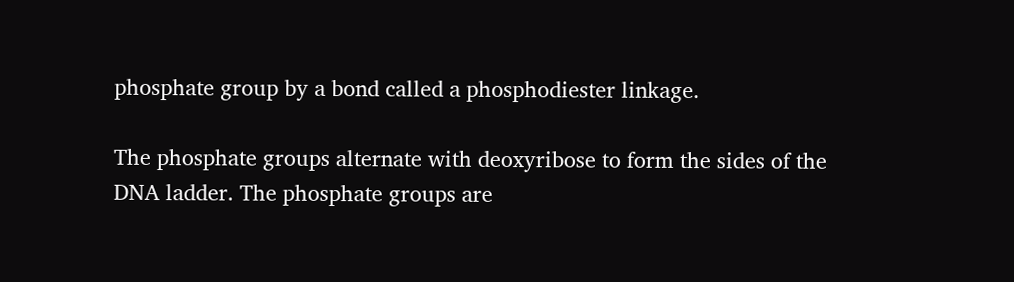phosphate group by a bond called a phosphodiester linkage.

The phosphate groups alternate with deoxyribose to form the sides of the DNA ladder. The phosphate groups are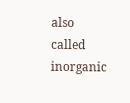also called inorganic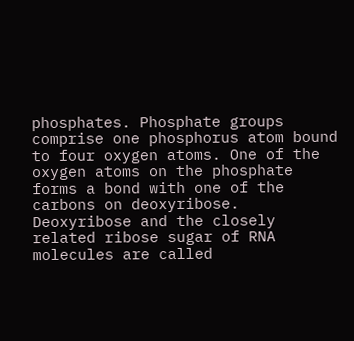phosphates. Phosphate groups comprise one phosphorus atom bound to four oxygen atoms. One of the oxygen atoms on the phosphate forms a bond with one of the carbons on deoxyribose. Deoxyribose and the closely related ribose sugar of RNA molecules are called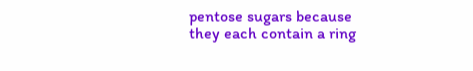pentose sugars because they each contain a ring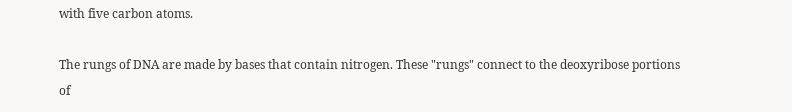with five carbon atoms.

The rungs of DNA are made by bases that contain nitrogen. These "rungs" connect to the deoxyribose portions of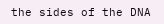the sides of the DNA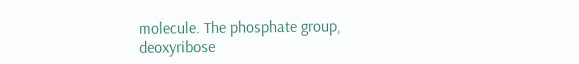molecule. The phosphate group, deoxyribose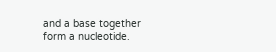and a base together form a nucleotide.